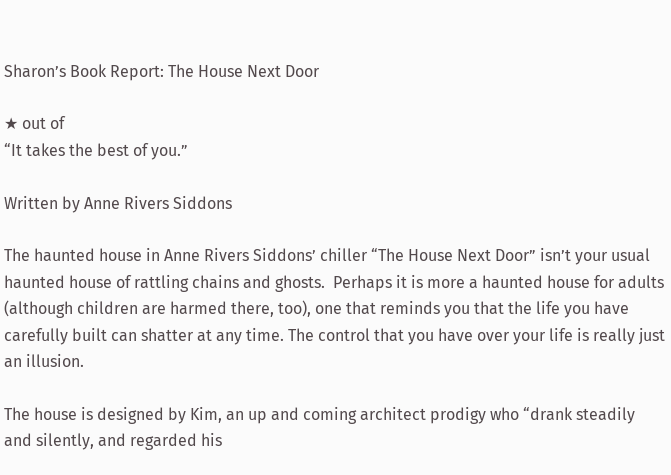Sharon’s Book Report: The House Next Door

★ out of
“It takes the best of you.”

Written by Anne Rivers Siddons

The haunted house in Anne Rivers Siddons’ chiller “The House Next Door” isn’t your usual haunted house of rattling chains and ghosts.  Perhaps it is more a haunted house for adults (although children are harmed there, too), one that reminds you that the life you have carefully built can shatter at any time. The control that you have over your life is really just an illusion.

The house is designed by Kim, an up and coming architect prodigy who “drank steadily and silently, and regarded his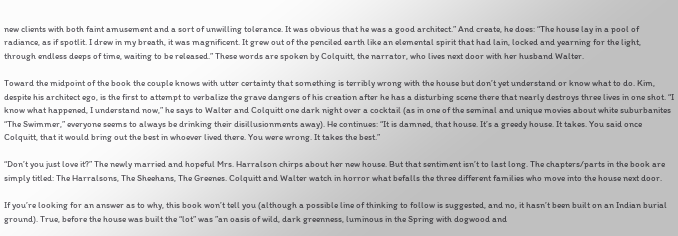new clients with both faint amusement and a sort of unwilling tolerance. It was obvious that he was a good architect.” And create, he does: “The house lay in a pool of radiance, as if spotlit. I drew in my breath, it was magnificent. It grew out of the penciled earth like an elemental spirit that had lain, locked and yearning for the light, through endless deeps of time, waiting to be released.” These words are spoken by Colquitt, the narrator, who lives next door with her husband Walter.

Toward the midpoint of the book the couple knows with utter certainty that something is terribly wrong with the house but don’t yet understand or know what to do. Kim, despite his architect ego, is the first to attempt to verbalize the grave dangers of his creation after he has a disturbing scene there that nearly destroys three lives in one shot. “I know what happened, I understand now,” he says to Walter and Colquitt one dark night over a cocktail (as in one of the seminal and unique movies about white suburbanites “The Swimmer,” everyone seems to always be drinking their disillusionments away). He continues: “It is damned, that house. It’s a greedy house. It takes. You said once Colquitt, that it would bring out the best in whoever lived there. You were wrong. It takes the best.”

“Don’t you just love it?” The newly married and hopeful Mrs. Harralson chirps about her new house. But that sentiment isn’t to last long. The chapters/parts in the book are simply titled: The Harralsons, The Sheehans, The Greenes. Colquitt and Walter watch in horror what befalls the three different families who move into the house next door.

If you’re looking for an answer as to why, this book won’t tell you (although a possible line of thinking to follow is suggested, and no, it hasn’t been built on an Indian burial ground). True, before the house was built the “lot” was ”an oasis of wild, dark greenness, luminous in the Spring with dogwood and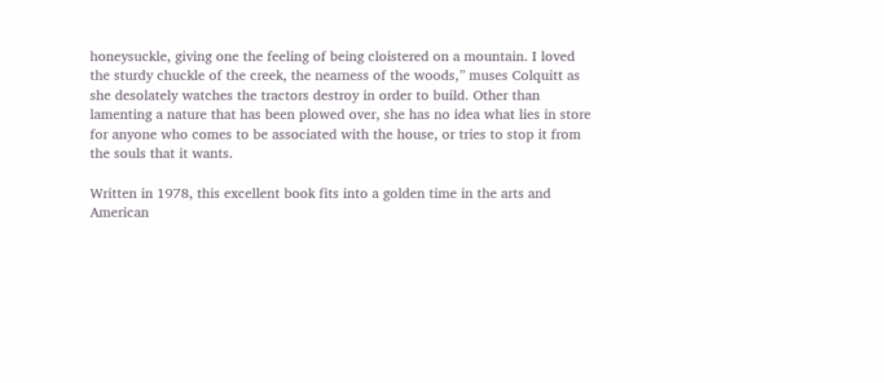honeysuckle, giving one the feeling of being cloistered on a mountain. I loved the sturdy chuckle of the creek, the nearness of the woods,” muses Colquitt as she desolately watches the tractors destroy in order to build. Other than lamenting a nature that has been plowed over, she has no idea what lies in store for anyone who comes to be associated with the house, or tries to stop it from the souls that it wants.

Written in 1978, this excellent book fits into a golden time in the arts and American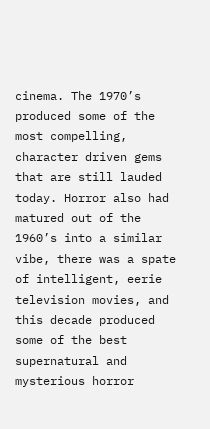cinema. The 1970’s produced some of the most compelling, character driven gems that are still lauded today. Horror also had matured out of the 1960’s into a similar vibe, there was a spate of intelligent, eerie television movies, and this decade produced some of the best supernatural and mysterious horror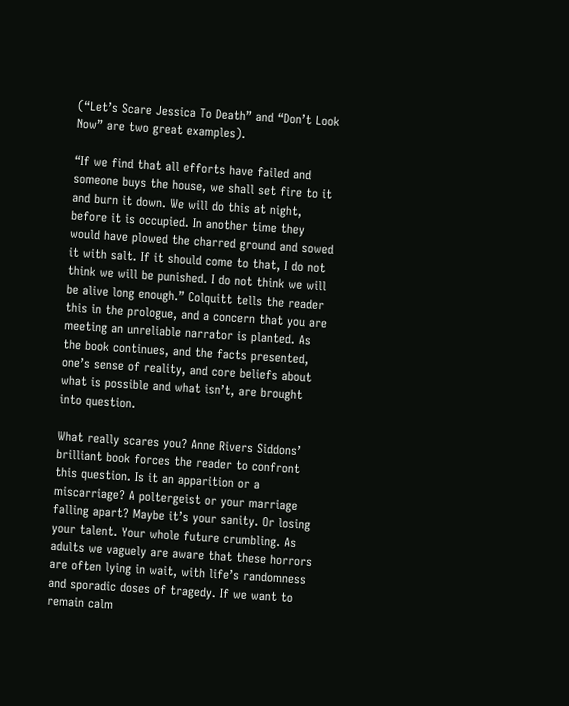(“Let’s Scare Jessica To Death” and “Don’t Look Now” are two great examples).

“If we find that all efforts have failed and someone buys the house, we shall set fire to it and burn it down. We will do this at night, before it is occupied. In another time they would have plowed the charred ground and sowed it with salt. If it should come to that, I do not think we will be punished. I do not think we will be alive long enough.” Colquitt tells the reader this in the prologue, and a concern that you are meeting an unreliable narrator is planted. As the book continues, and the facts presented, one’s sense of reality, and core beliefs about what is possible and what isn’t, are brought into question.

What really scares you? Anne Rivers Siddons’ brilliant book forces the reader to confront this question. Is it an apparition or a miscarriage? A poltergeist or your marriage falling apart? Maybe it’s your sanity. Or losing your talent. Your whole future crumbling. As adults we vaguely are aware that these horrors are often lying in wait, with life’s randomness and sporadic doses of tragedy. If we want to remain calm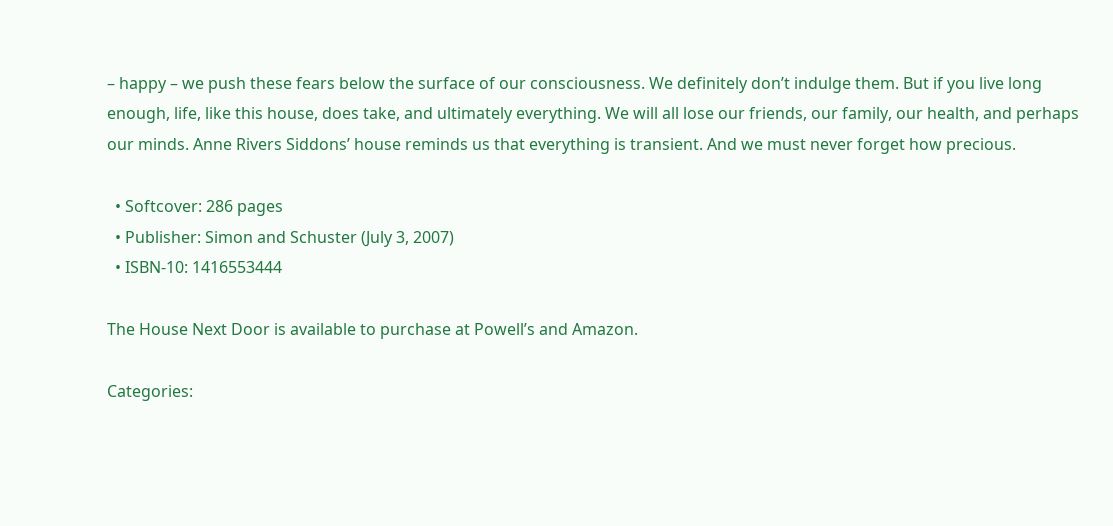– happy – we push these fears below the surface of our consciousness. We definitely don’t indulge them. But if you live long enough, life, like this house, does take, and ultimately everything. We will all lose our friends, our family, our health, and perhaps our minds. Anne Rivers Siddons’ house reminds us that everything is transient. And we must never forget how precious.

  • Softcover: 286 pages
  • Publisher: Simon and Schuster (July 3, 2007)
  • ISBN-10: 1416553444

The House Next Door is available to purchase at Powell’s and Amazon.

Categories: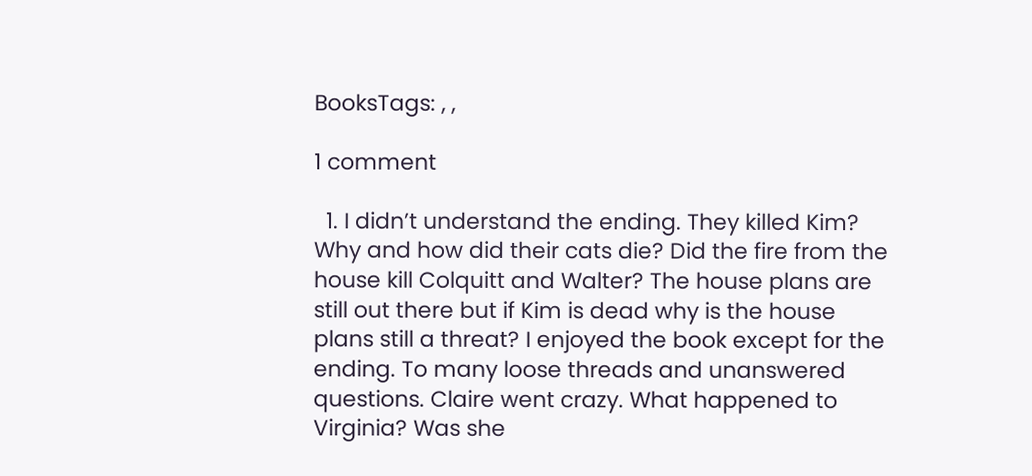BooksTags: , ,

1 comment

  1. I didn’t understand the ending. They killed Kim? Why and how did their cats die? Did the fire from the house kill Colquitt and Walter? The house plans are still out there but if Kim is dead why is the house plans still a threat? I enjoyed the book except for the ending. To many loose threads and unanswered questions. Claire went crazy. What happened to Virginia? Was she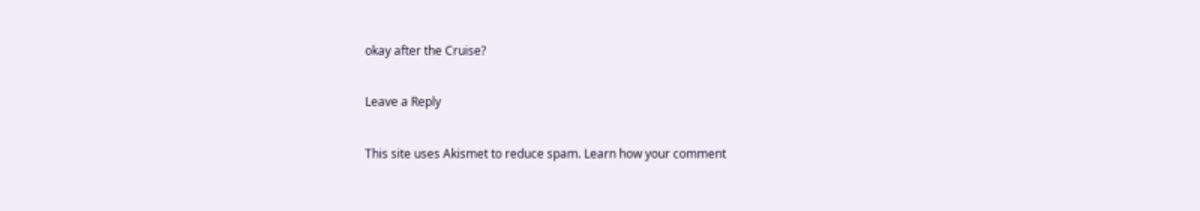okay after the Cruise?

Leave a Reply

This site uses Akismet to reduce spam. Learn how your comment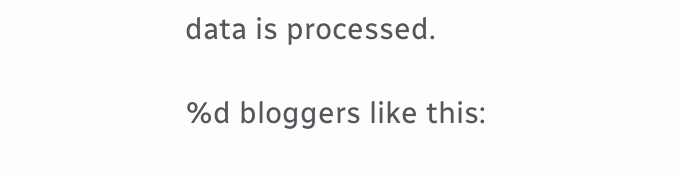data is processed.

%d bloggers like this: